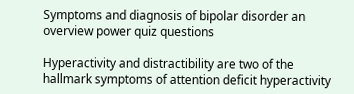Symptoms and diagnosis of bipolar disorder an overview power quiz questions

Hyperactivity and distractibility are two of the hallmark symptoms of attention deficit hyperactivity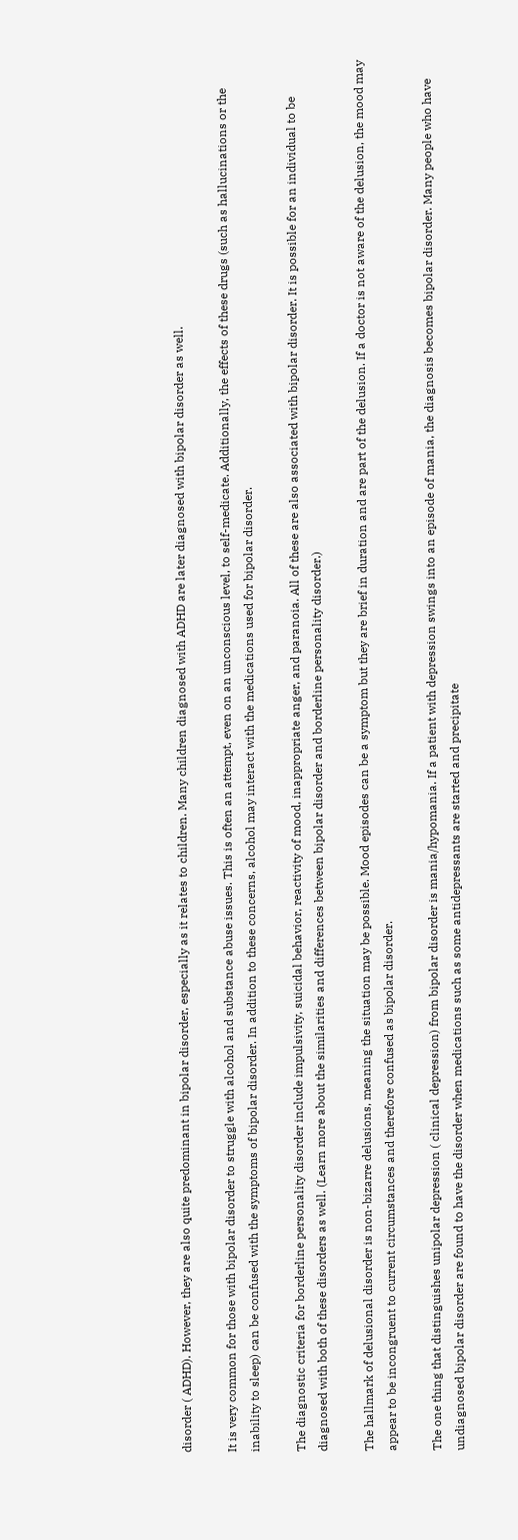disorder ( ADHD). However, they are also quite predominant in bipolar disorder, especially as it relates to children. Many children diagnosed with ADHD are later diagnosed with bipolar disorder as well.

It is very common for those with bipolar disorder to struggle with alcohol and substance abuse issues. This is often an attempt, even on an unconscious level, to self-medicate. Additionally, the effects of these drugs (such as hallucinations or the inability to sleep) can be confused with the symptoms of bipolar disorder. In addition to these concerns, alcohol may interact with the medications used for bipolar disorder.

The diagnostic criteria for borderline personality disorder include impulsivity, suicidal behavior, reactivity of mood, inappropriate anger, and paranoia. All of these are also associated with bipolar disorder. It is possible for an individual to be diagnosed with both of these disorders as well. (Learn more about the similarities and differences between bipolar disorder and borderline personality disorder.)

The hallmark of delusional disorder is non-bizarre delusions, meaning the situation may be possible. Mood episodes can be a symptom but they are brief in duration and are part of the delusion. If a doctor is not aware of the delusion, the mood may appear to be incongruent to current circumstances and therefore confused as bipolar disorder.

The one thing that distinguishes unipolar depression ( clinical depression) from bipolar disorder is mania/hypomania. If a patient with depression swings into an episode of mania, the diagnosis becomes bipolar disorder. Many people who have undiagnosed bipolar disorder are found to have the disorder when medications such as some antidepressants are started and precipitate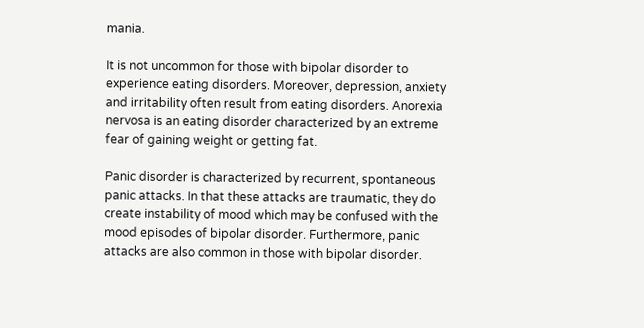mania.

It is not uncommon for those with bipolar disorder to experience eating disorders. Moreover, depression, anxiety and irritability often result from eating disorders. Anorexia nervosa is an eating disorder characterized by an extreme fear of gaining weight or getting fat.

Panic disorder is characterized by recurrent, spontaneous panic attacks. In that these attacks are traumatic, they do create instability of mood which may be confused with the mood episodes of bipolar disorder. Furthermore, panic attacks are also common in those with bipolar disorder.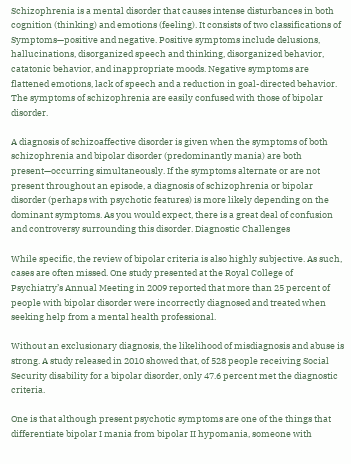Schizophrenia is a mental disorder that causes intense disturbances in both cognition (thinking) and emotions (feeling). It consists of two classifications of Symptoms—positive and negative. Positive symptoms include delusions, hallucinations, disorganized speech and thinking, disorganized behavior, catatonic behavior, and inappropriate moods. Negative symptoms are flattened emotions, lack of speech and a reduction in goal-directed behavior. The symptoms of schizophrenia are easily confused with those of bipolar disorder.

A diagnosis of schizoaffective disorder is given when the symptoms of both schizophrenia and bipolar disorder (predominantly mania) are both present—occurring simultaneously. If the symptoms alternate or are not present throughout an episode, a diagnosis of schizophrenia or bipolar disorder (perhaps with psychotic features) is more likely depending on the dominant symptoms. As you would expect, there is a great deal of confusion and controversy surrounding this disorder. Diagnostic Challenges

While specific, the review of bipolar criteria is also highly subjective. As such, cases are often missed. One study presented at the Royal College of Psychiatry’s Annual Meeting in 2009 reported that more than 25 percent of people with bipolar disorder were incorrectly diagnosed and treated when seeking help from a mental health professional.

Without an exclusionary diagnosis, the likelihood of misdiagnosis and abuse is strong. A study released in 2010 showed that, of 528 people receiving Social Security disability for a bipolar disorder, only 47.6 percent met the diagnostic criteria.

One is that although present psychotic symptoms are one of the things that differentiate bipolar I mania from bipolar II hypomania, someone with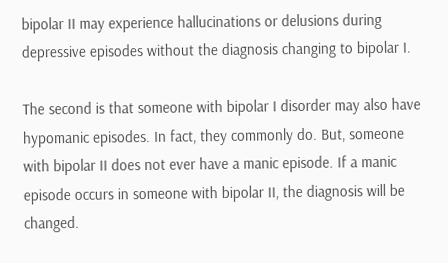bipolar II may experience hallucinations or delusions during depressive episodes without the diagnosis changing to bipolar I.

The second is that someone with bipolar I disorder may also have hypomanic episodes. In fact, they commonly do. But, someone with bipolar II does not ever have a manic episode. If a manic episode occurs in someone with bipolar II, the diagnosis will be changed.